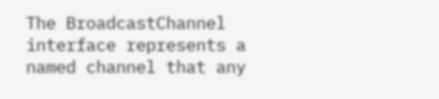The BroadcastChannel interface represents a named channel that any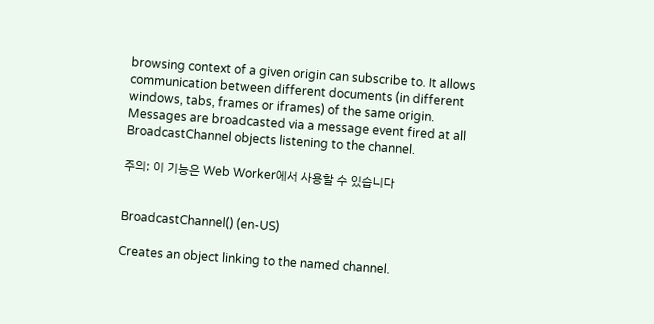browsing context of a given origin can subscribe to. It allows communication between different documents (in different windows, tabs, frames or iframes) of the same origin. Messages are broadcasted via a message event fired at all BroadcastChannel objects listening to the channel.

주의: 이 기능은 Web Worker에서 사용할 수 있습니다


BroadcastChannel() (en-US)

Creates an object linking to the named channel.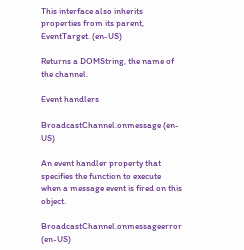This interface also inherits properties from its parent, EventTarget. (en-US)

Returns a DOMString, the name of the channel.

Event handlers

BroadcastChannel.onmessage (en-US)

An event handler property that specifies the function to execute when a message event is fired on this object.

BroadcastChannel.onmessageerror (en-US)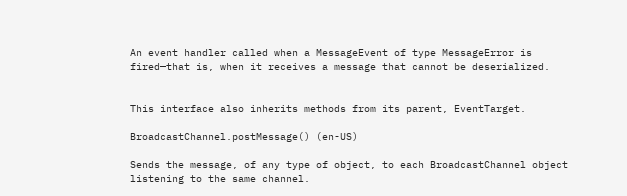An event handler called when a MessageEvent of type MessageError is fired—that is, when it receives a message that cannot be deserialized.


This interface also inherits methods from its parent, EventTarget.

BroadcastChannel.postMessage() (en-US)

Sends the message, of any type of object, to each BroadcastChannel object listening to the same channel.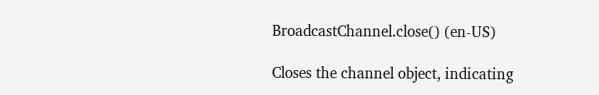BroadcastChannel.close() (en-US)

Closes the channel object, indicating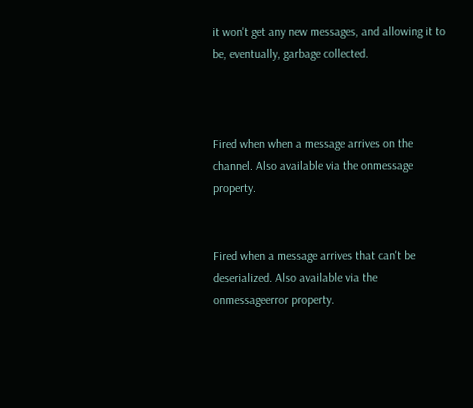it won't get any new messages, and allowing it to be, eventually, garbage collected.



Fired when when a message arrives on the channel. Also available via the onmessage property.


Fired when a message arrives that can't be deserialized. Also available via the onmessageerror property.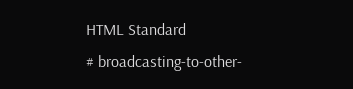HTML Standard
# broadcasting-to-other-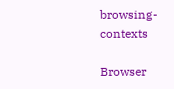browsing-contexts

Browser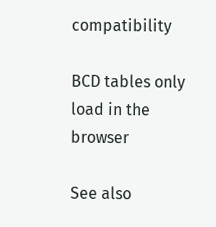compatibility

BCD tables only load in the browser

See also